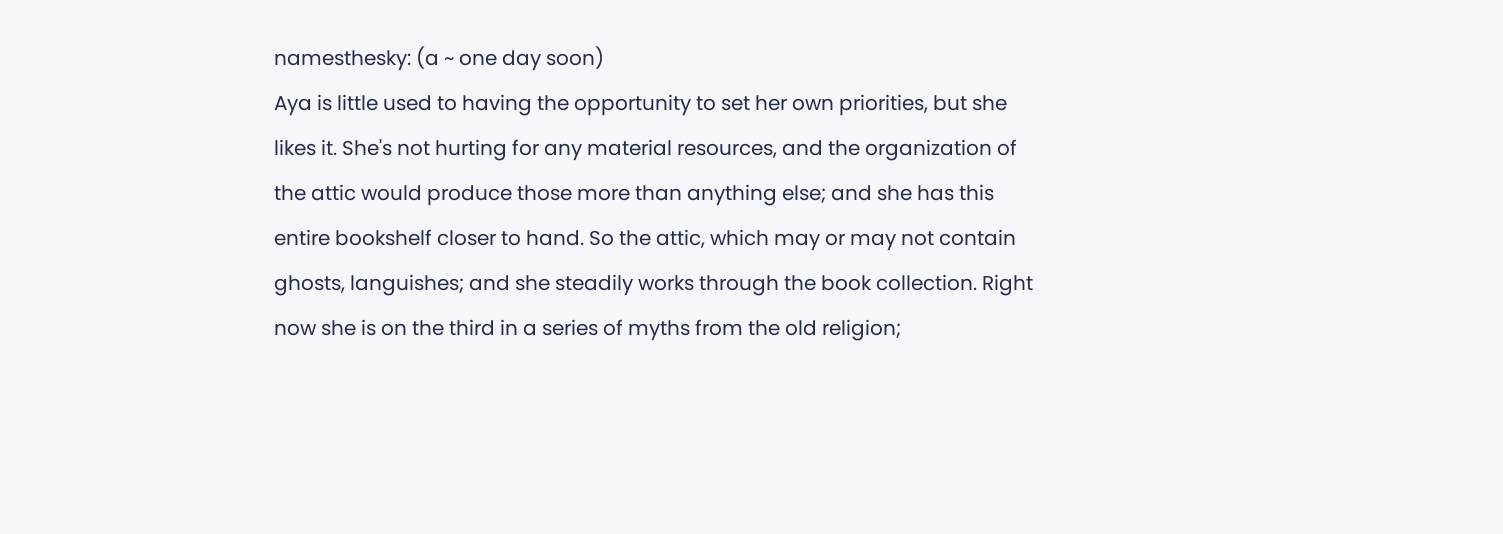namesthesky: (a ~ one day soon)
Aya is little used to having the opportunity to set her own priorities, but she likes it. She's not hurting for any material resources, and the organization of the attic would produce those more than anything else; and she has this entire bookshelf closer to hand. So the attic, which may or may not contain ghosts, languishes; and she steadily works through the book collection. Right now she is on the third in a series of myths from the old religion;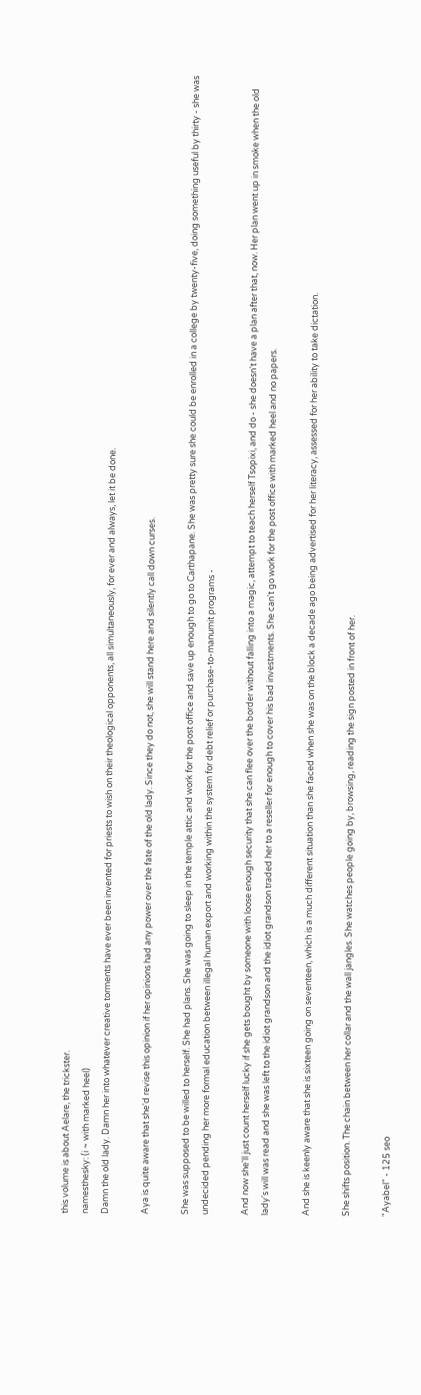this volume is about Aelare, the trickster.
namesthesky: (i ~ with marked heel)
Damn the old lady. Damn her into whatever creative torments have ever been invented for priests to wish on their theological opponents, all simultaneously, for ever and always, let it be done.

Aya is quite aware that she'd revise this opinion if her opinions had any power over the fate of the old lady. Since they do not, she will stand here and silently call down curses.

She was supposed to be willed to herself. She had plans. She was going to sleep in the temple attic and work for the post office and save up enough to go to Carthapane. She was pretty sure she could be enrolled in a college by twenty-five, doing something useful by thirty - she was undecided pending her more formal education between illegal human export and working within the system for debt relief or purchase-to-manumit programs -

And now she'll just count herself lucky if she gets bought by someone with loose enough security that she can flee over the border without falling into a magic, attempt to teach herself Tsopixi, and do - she doesn't have a plan after that, now. Her plan went up in smoke when the old lady's will was read and she was left to the idiot grandson and the idiot grandson traded her to a reseller for enough to cover his bad investments. She can't go work for the post office with marked heel and no papers.

And she is keenly aware that she is sixteen going on seventeen, which is a much different situation than she faced when she was on the block a decade ago being advertised for her literacy, assessed for her ability to take dictation.

She shifts position. The chain between her collar and the wall jangles. She watches people going by, browsing, reading the sign posted in front of her.

"Ayabel" - 125 seo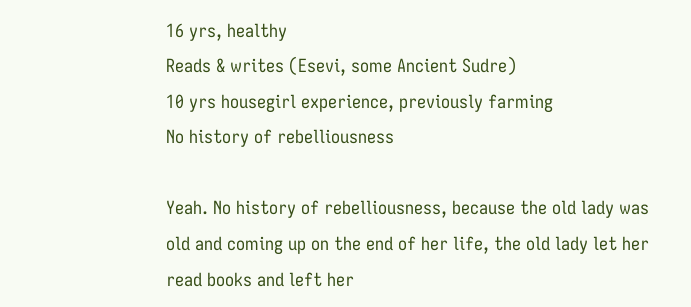16 yrs, healthy
Reads & writes (Esevi, some Ancient Sudre)
10 yrs housegirl experience, previously farming
No history of rebelliousness

Yeah. No history of rebelliousness, because the old lady was old and coming up on the end of her life, the old lady let her read books and left her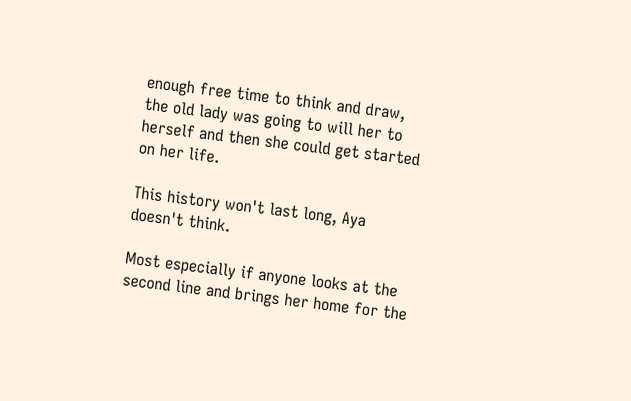enough free time to think and draw, the old lady was going to will her to herself and then she could get started on her life.

This history won't last long, Aya doesn't think.

Most especially if anyone looks at the second line and brings her home for the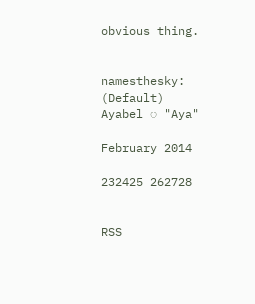obvious thing.


namesthesky: (Default)
Ayabel ◌ "Aya"

February 2014

232425 262728


RSS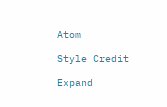Atom

Style Credit

Expand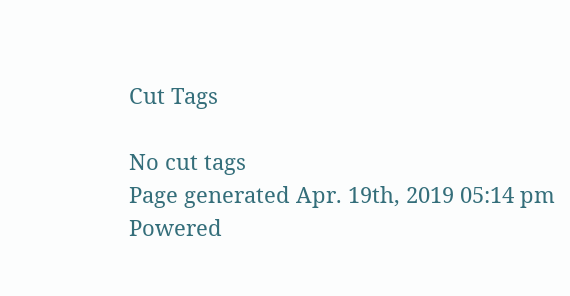Cut Tags

No cut tags
Page generated Apr. 19th, 2019 05:14 pm
Powered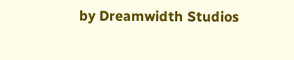by Dreamwidth Studios